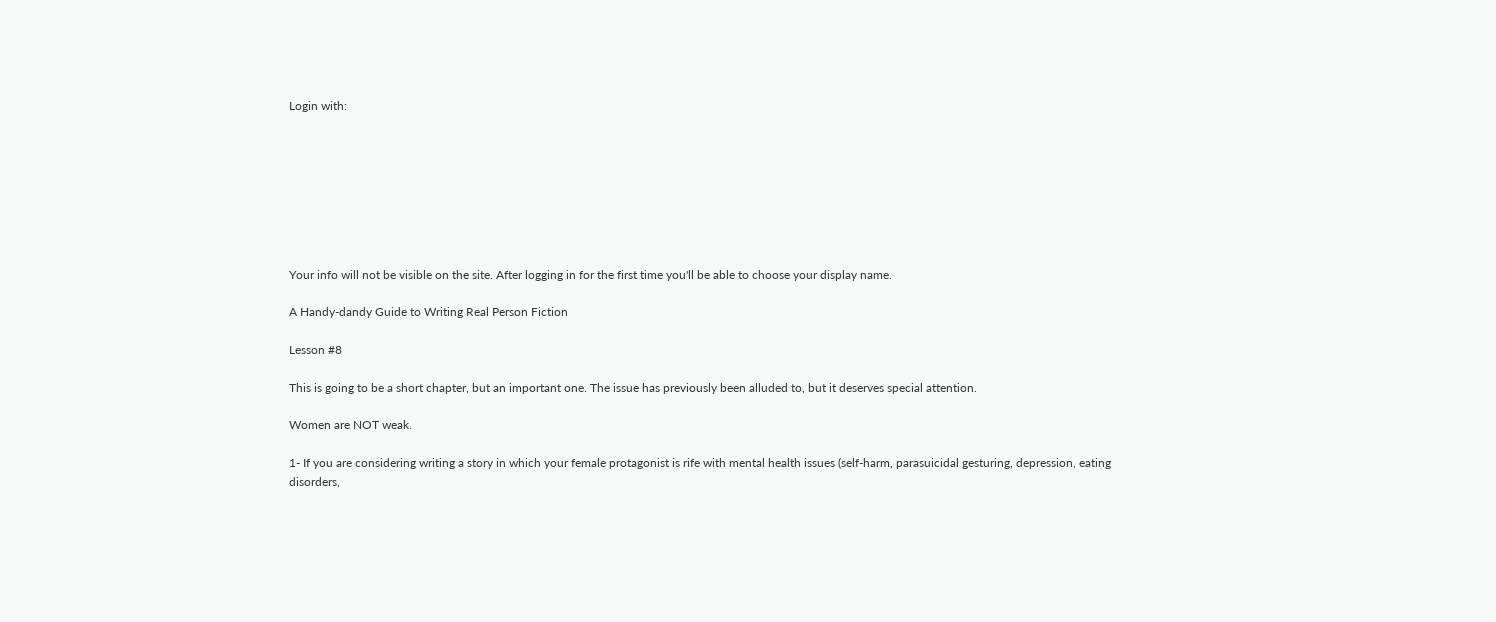Login with:








Your info will not be visible on the site. After logging in for the first time you'll be able to choose your display name.

A Handy-dandy Guide to Writing Real Person Fiction

Lesson #8

This is going to be a short chapter, but an important one. The issue has previously been alluded to, but it deserves special attention.

Women are NOT weak.

1- If you are considering writing a story in which your female protagonist is rife with mental health issues (self-harm, parasuicidal gesturing, depression, eating disorders,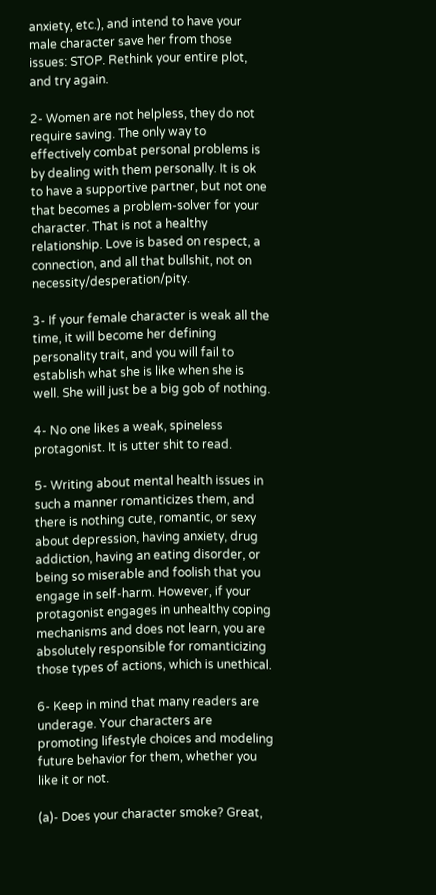anxiety, etc.), and intend to have your male character save her from those issues: STOP. Rethink your entire plot, and try again.

2- Women are not helpless, they do not require saving. The only way to effectively combat personal problems is by dealing with them personally. It is ok to have a supportive partner, but not one that becomes a problem-solver for your character. That is not a healthy relationship. Love is based on respect, a connection, and all that bullshit, not on necessity/desperation/pity.

3- If your female character is weak all the time, it will become her defining personality trait, and you will fail to establish what she is like when she is well. She will just be a big gob of nothing.

4- No one likes a weak, spineless protagonist. It is utter shit to read.

5- Writing about mental health issues in such a manner romanticizes them, and there is nothing cute, romantic, or sexy about depression, having anxiety, drug addiction, having an eating disorder, or being so miserable and foolish that you engage in self-harm. However, if your protagonist engages in unhealthy coping mechanisms and does not learn, you are absolutely responsible for romanticizing those types of actions, which is unethical.

6- Keep in mind that many readers are underage. Your characters are promoting lifestyle choices and modeling future behavior for them, whether you like it or not.

(a)- Does your character smoke? Great,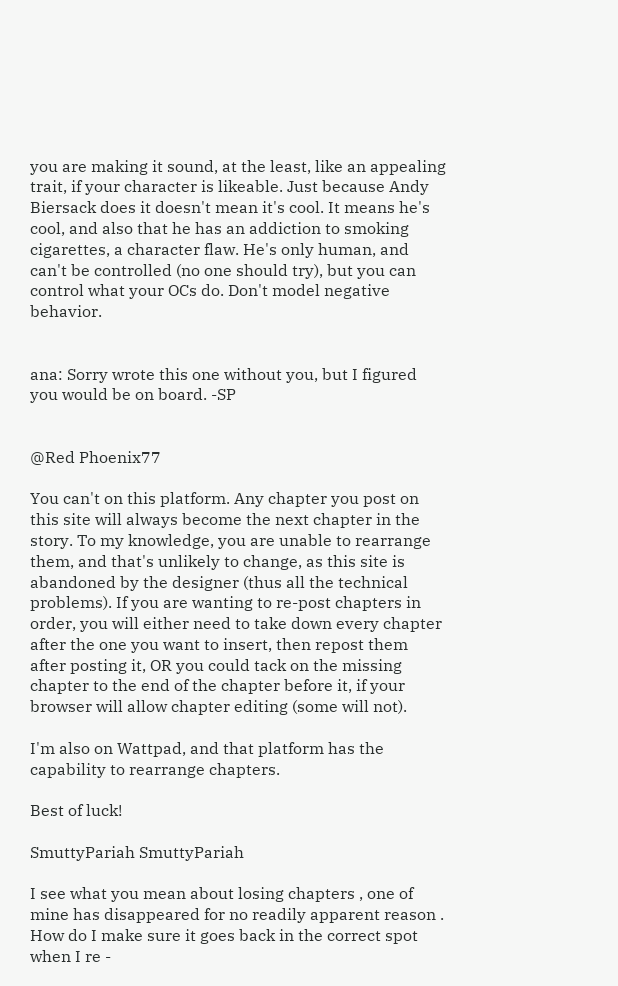you are making it sound, at the least, like an appealing trait, if your character is likeable. Just because Andy Biersack does it doesn't mean it's cool. It means he's cool, and also that he has an addiction to smoking cigarettes, a character flaw. He's only human, and can't be controlled (no one should try), but you can control what your OCs do. Don't model negative behavior.


ana: Sorry wrote this one without you, but I figured you would be on board. -SP


@Red Phoenix77

You can't on this platform. Any chapter you post on this site will always become the next chapter in the story. To my knowledge, you are unable to rearrange them, and that's unlikely to change, as this site is abandoned by the designer (thus all the technical problems). If you are wanting to re-post chapters in order, you will either need to take down every chapter after the one you want to insert, then repost them after posting it, OR you could tack on the missing chapter to the end of the chapter before it, if your browser will allow chapter editing (some will not).

I'm also on Wattpad, and that platform has the capability to rearrange chapters.

Best of luck!

SmuttyPariah SmuttyPariah

I see what you mean about losing chapters , one of mine has disappeared for no readily apparent reason . How do I make sure it goes back in the correct spot when I re -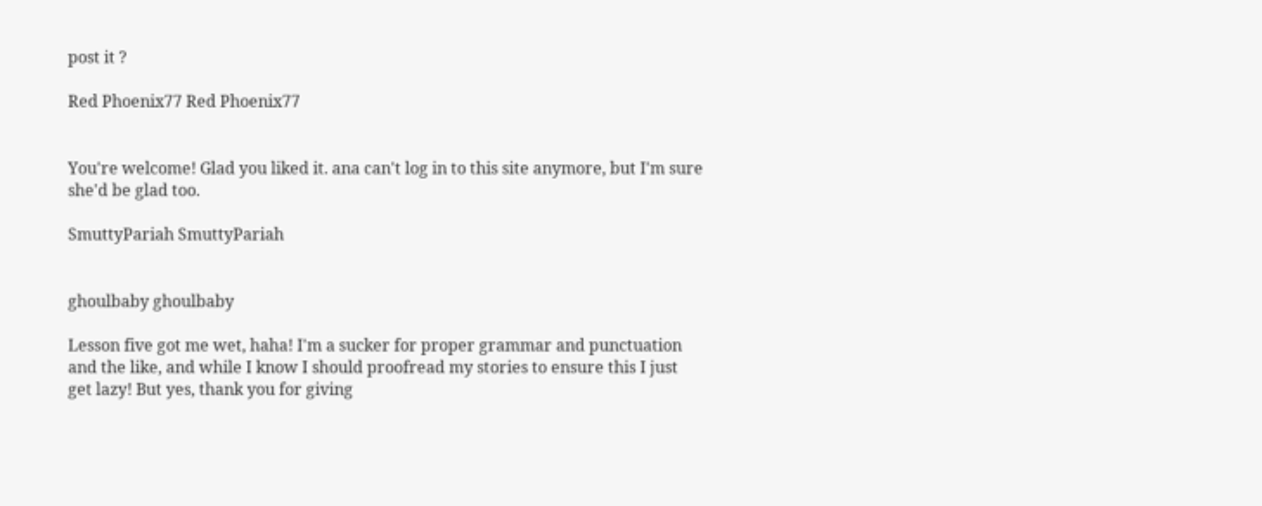post it ?

Red Phoenix77 Red Phoenix77


You're welcome! Glad you liked it. ana can't log in to this site anymore, but I'm sure she'd be glad too.

SmuttyPariah SmuttyPariah


ghoulbaby ghoulbaby

Lesson five got me wet, haha! I'm a sucker for proper grammar and punctuation and the like, and while I know I should proofread my stories to ensure this I just get lazy! But yes, thank you for giving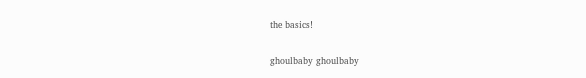the basics!

ghoulbaby ghoulbaby